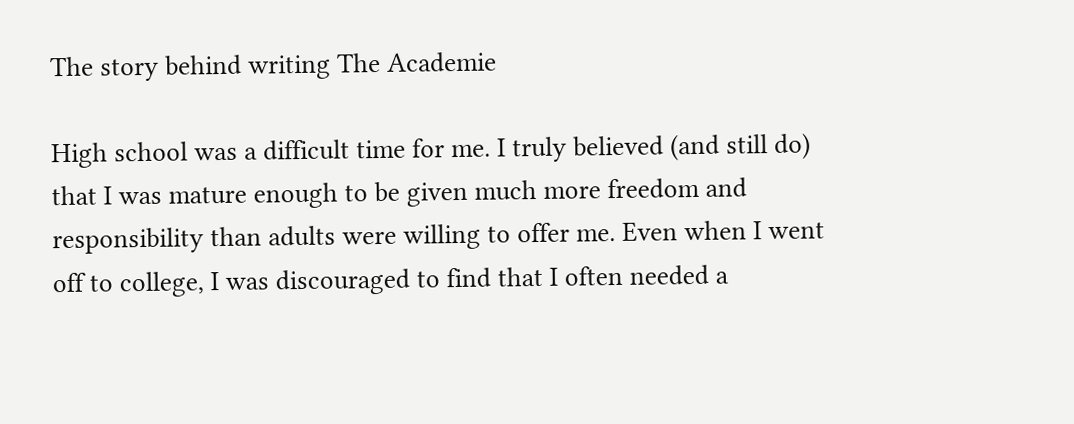The story behind writing The Academie

High school was a difficult time for me. I truly believed (and still do) that I was mature enough to be given much more freedom and responsibility than adults were willing to offer me. Even when I went off to college, I was discouraged to find that I often needed a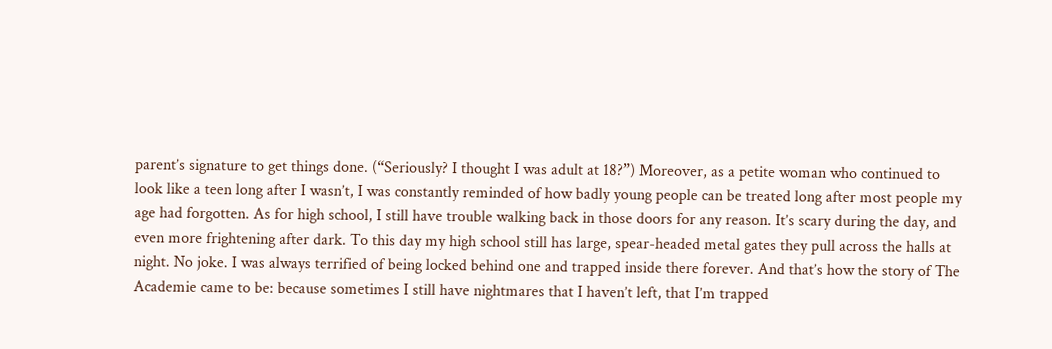parent’s signature to get things done. (“Seriously? I thought I was adult at 18?”) Moreover, as a petite woman who continued to look like a teen long after I wasn’t, I was constantly reminded of how badly young people can be treated long after most people my age had forgotten. As for high school, I still have trouble walking back in those doors for any reason. It’s scary during the day, and even more frightening after dark. To this day my high school still has large, spear-headed metal gates they pull across the halls at night. No joke. I was always terrified of being locked behind one and trapped inside there forever. And that’s how the story of The Academie came to be: because sometimes I still have nightmares that I haven’t left, that I’m trapped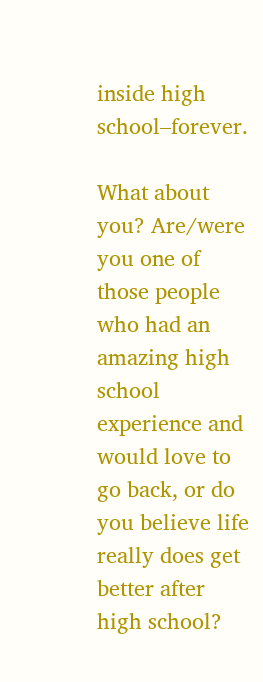inside high school–forever.

What about you? Are/were you one of those people who had an amazing high school experience and would love to go back, or do you believe life really does get better after high school?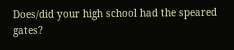Does/did your high school had the speared gates?